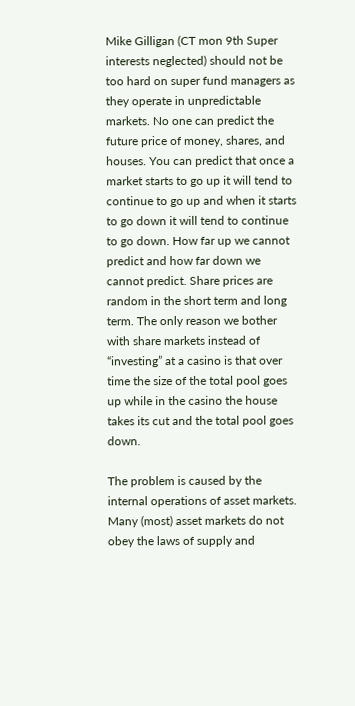Mike Gilligan (CT mon 9th Super interests neglected) should not be too hard on super fund managers as they operate in unpredictable markets. No one can predict the future price of money, shares, and houses. You can predict that once a market starts to go up it will tend to continue to go up and when it starts to go down it will tend to continue to go down. How far up we cannot predict and how far down we cannot predict. Share prices are random in the short term and long term. The only reason we bother with share markets instead of “investing” at a casino is that over time the size of the total pool goes up while in the casino the house takes its cut and the total pool goes down.

The problem is caused by the internal operations of asset markets. Many (most) asset markets do not obey the laws of supply and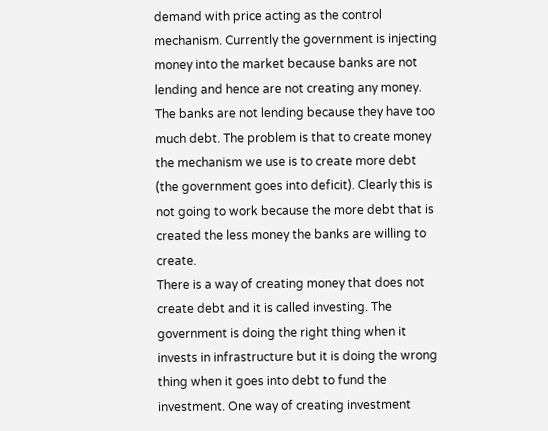demand with price acting as the control mechanism. Currently the government is injecting money into the market because banks are not lending and hence are not creating any money. The banks are not lending because they have too much debt. The problem is that to create money the mechanism we use is to create more debt (the government goes into deficit). Clearly this is not going to work because the more debt that is created the less money the banks are willing to create.
There is a way of creating money that does not create debt and it is called investing. The government is doing the right thing when it invests in infrastructure but it is doing the wrong thing when it goes into debt to fund the investment. One way of creating investment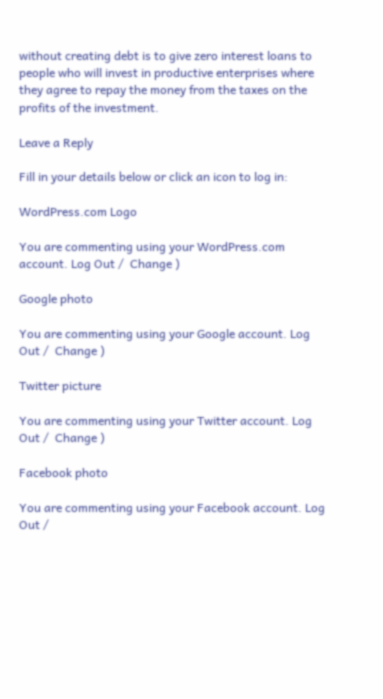without creating debt is to give zero interest loans to people who will invest in productive enterprises where they agree to repay the money from the taxes on the profits of the investment.

Leave a Reply

Fill in your details below or click an icon to log in:

WordPress.com Logo

You are commenting using your WordPress.com account. Log Out /  Change )

Google photo

You are commenting using your Google account. Log Out /  Change )

Twitter picture

You are commenting using your Twitter account. Log Out /  Change )

Facebook photo

You are commenting using your Facebook account. Log Out /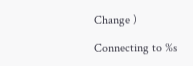Change )

Connecting to %s